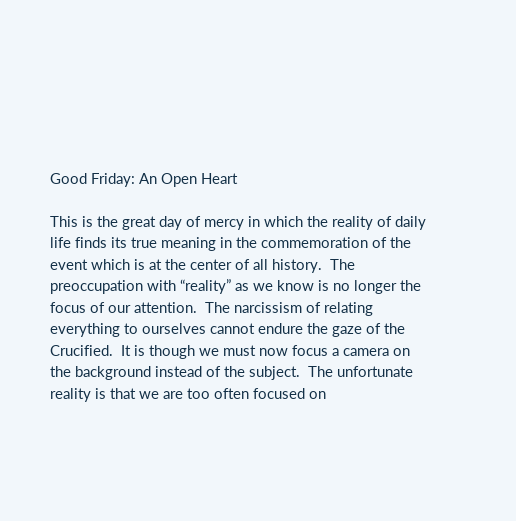Good Friday: An Open Heart

This is the great day of mercy in which the reality of daily life finds its true meaning in the commemoration of the event which is at the center of all history.  The preoccupation with “reality” as we know is no longer the focus of our attention.  The narcissism of relating everything to ourselves cannot endure the gaze of the Crucified.  It is though we must now focus a camera on the background instead of the subject.  The unfortunate reality is that we are too often focused on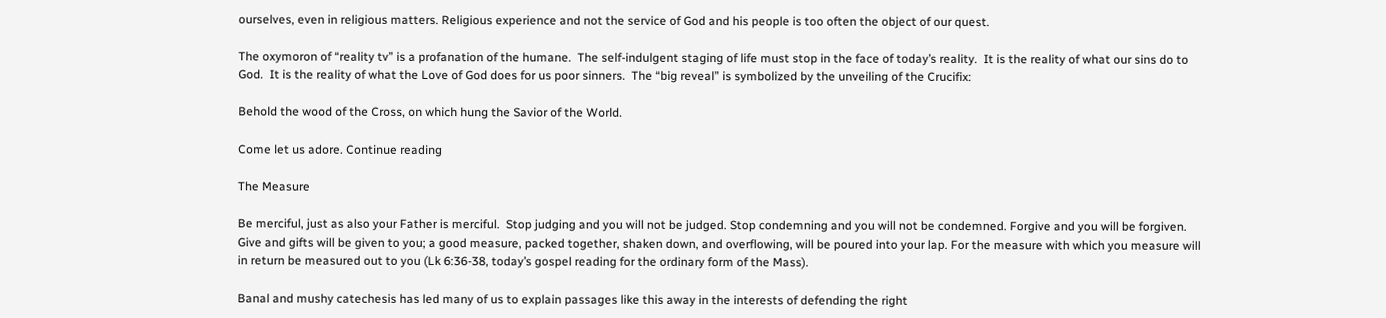ourselves, even in religious matters. Religious experience and not the service of God and his people is too often the object of our quest.

The oxymoron of “reality tv” is a profanation of the humane.  The self-indulgent staging of life must stop in the face of today’s reality.  It is the reality of what our sins do to God.  It is the reality of what the Love of God does for us poor sinners.  The “big reveal” is symbolized by the unveiling of the Crucifix:

Behold the wood of the Cross, on which hung the Savior of the World.

Come let us adore. Continue reading

The Measure

Be merciful, just as also your Father is merciful.  Stop judging and you will not be judged. Stop condemning and you will not be condemned. Forgive and you will be forgiven. Give and gifts will be given to you; a good measure, packed together, shaken down, and overflowing, will be poured into your lap. For the measure with which you measure will in return be measured out to you (Lk 6:36-38, today’s gospel reading for the ordinary form of the Mass).

Banal and mushy catechesis has led many of us to explain passages like this away in the interests of defending the right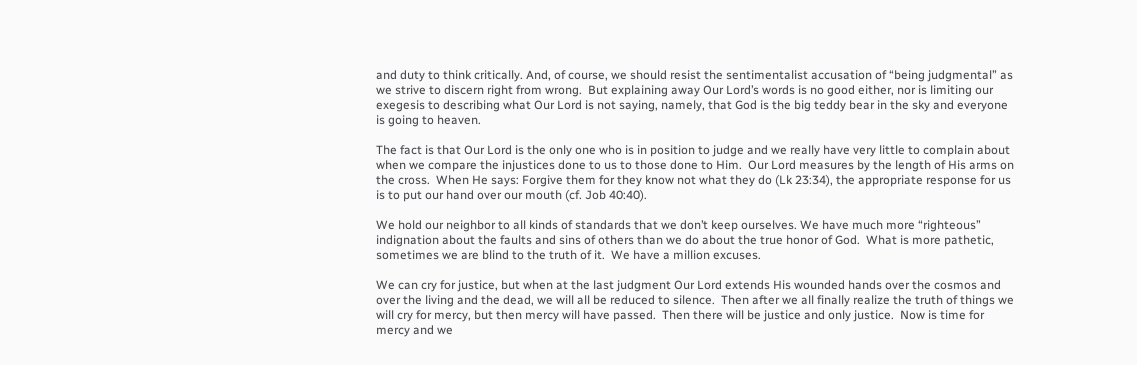and duty to think critically. And, of course, we should resist the sentimentalist accusation of “being judgmental” as we strive to discern right from wrong.  But explaining away Our Lord’s words is no good either, nor is limiting our exegesis to describing what Our Lord is not saying, namely, that God is the big teddy bear in the sky and everyone is going to heaven.

The fact is that Our Lord is the only one who is in position to judge and we really have very little to complain about when we compare the injustices done to us to those done to Him.  Our Lord measures by the length of His arms on the cross.  When He says: Forgive them for they know not what they do (Lk 23:34), the appropriate response for us is to put our hand over our mouth (cf. Job 40:40).

We hold our neighbor to all kinds of standards that we don’t keep ourselves. We have much more “righteous” indignation about the faults and sins of others than we do about the true honor of God.  What is more pathetic, sometimes we are blind to the truth of it.  We have a million excuses.

We can cry for justice, but when at the last judgment Our Lord extends His wounded hands over the cosmos and over the living and the dead, we will all be reduced to silence.  Then after we all finally realize the truth of things we will cry for mercy, but then mercy will have passed.  Then there will be justice and only justice.  Now is time for mercy and we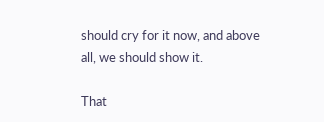should cry for it now, and above all, we should show it.

That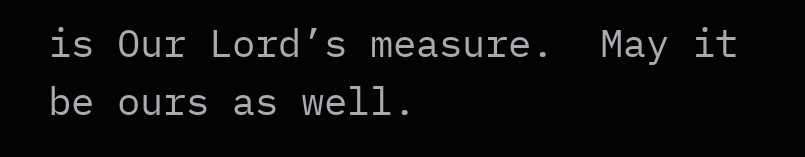is Our Lord’s measure.  May it be ours as well.